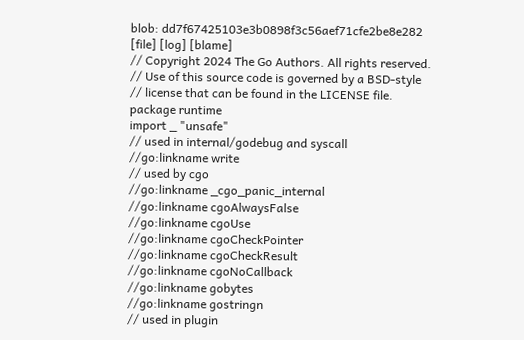blob: dd7f67425103e3b0898f3c56aef71cfe2be8e282 [file] [log] [blame]
// Copyright 2024 The Go Authors. All rights reserved.
// Use of this source code is governed by a BSD-style
// license that can be found in the LICENSE file.
package runtime
import _ "unsafe"
// used in internal/godebug and syscall
//go:linkname write
// used by cgo
//go:linkname _cgo_panic_internal
//go:linkname cgoAlwaysFalse
//go:linkname cgoUse
//go:linkname cgoCheckPointer
//go:linkname cgoCheckResult
//go:linkname cgoNoCallback
//go:linkname gobytes
//go:linkname gostringn
// used in plugin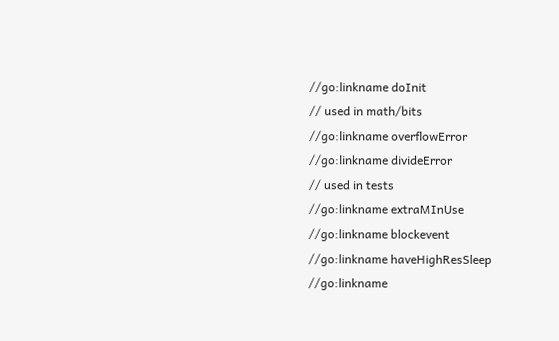//go:linkname doInit
// used in math/bits
//go:linkname overflowError
//go:linkname divideError
// used in tests
//go:linkname extraMInUse
//go:linkname blockevent
//go:linkname haveHighResSleep
//go:linkname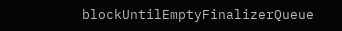blockUntilEmptyFinalizerQueue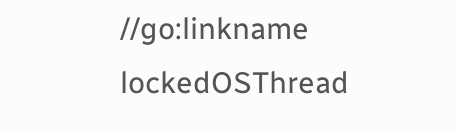//go:linkname lockedOSThread